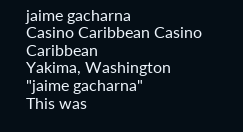jaime gacharna
Casino Caribbean Casino Caribbean
Yakima, Washington
"jaime gacharna"
This was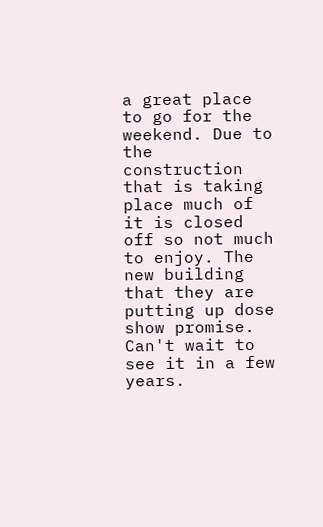a great place to go for the weekend. Due to the construction that is taking place much of it is closed off so not much to enjoy. The new building that they are putting up dose show promise. Can't wait to see it in a few years.